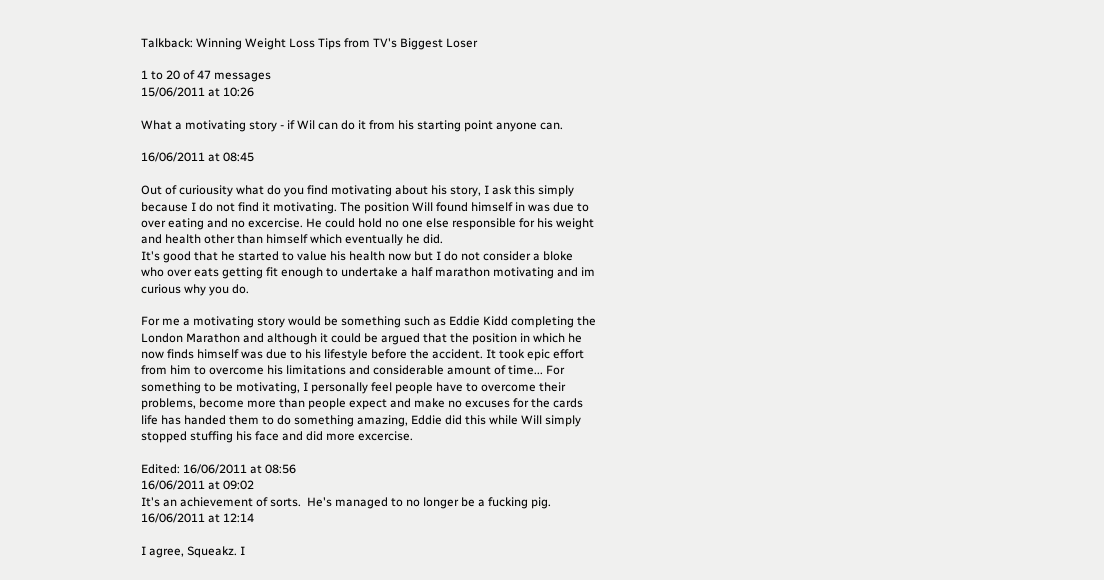Talkback: Winning Weight Loss Tips from TV's Biggest Loser

1 to 20 of 47 messages
15/06/2011 at 10:26

What a motivating story - if Wil can do it from his starting point anyone can.

16/06/2011 at 08:45

Out of curiousity what do you find motivating about his story, I ask this simply because I do not find it motivating. The position Will found himself in was due to over eating and no excercise. He could hold no one else responsible for his weight and health other than himself which eventually he did.
It's good that he started to value his health now but I do not consider a bloke who over eats getting fit enough to undertake a half marathon motivating and im curious why you do.

For me a motivating story would be something such as Eddie Kidd completing the London Marathon and although it could be argued that the position in which he now finds himself was due to his lifestyle before the accident. It took epic effort from him to overcome his limitations and considerable amount of time... For something to be motivating, I personally feel people have to overcome their problems, become more than people expect and make no excuses for the cards life has handed them to do something amazing, Eddie did this while Will simply stopped stuffing his face and did more excercise.

Edited: 16/06/2011 at 08:56
16/06/2011 at 09:02
It's an achievement of sorts.  He's managed to no longer be a fucking pig.
16/06/2011 at 12:14

I agree, Squeakz. I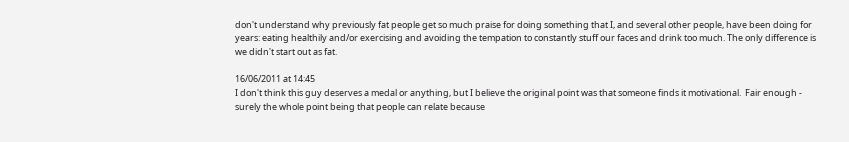don't understand why previously fat people get so much praise for doing something that I, and several other people, have been doing for years: eating healthily and/or exercising and avoiding the tempation to constantly stuff our faces and drink too much. The only difference is we didn't start out as fat.

16/06/2011 at 14:45
I don't think this guy deserves a medal or anything, but I believe the original point was that someone finds it motivational.  Fair enough - surely the whole point being that people can relate because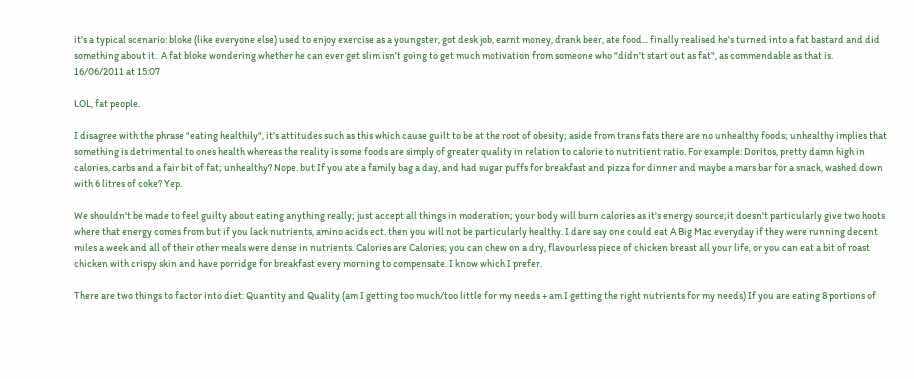it's a typical scenario: bloke (like everyone else) used to enjoy exercise as a youngster, got desk job, earnt money, drank beer, ate food... finally realised he's turned into a fat bastard and did something about it.  A fat bloke wondering whether he can ever get slim isn't going to get much motivation from someone who "didn't start out as fat", as commendable as that is.
16/06/2011 at 15:07

LOL, fat people.

I disagree with the phrase "eating healthily", it's attitudes such as this which cause guilt to be at the root of obesity; aside from trans fats there are no unhealthy foods; unhealthy implies that something is detrimental to ones health whereas the reality is some foods are simply of greater quality in relation to calorie to nutritient ratio. For example: Doritos, pretty damn high in calories, carbs and a fair bit of fat; unhealthy? Nope. but If you ate a family bag a day, and had sugar puffs for breakfast and pizza for dinner and maybe a mars bar for a snack, washed down with 6 litres of coke? Yep.

We shouldn't be made to feel guilty about eating anything really; just accept all things in moderation; your body will burn calories as it's energy source;it doesn't particularly give two hoots where that energy comes from but if you lack nutrients, amino acids ect. then you will not be particularly healthy. I dare say one could eat A Big Mac everyday if they were running decent miles a week and all of their other meals were dense in nutrients. Calories are Calories; you can chew on a dry, flavourless piece of chicken breast all your life, or you can eat a bit of roast chicken with crispy skin and have porridge for breakfast every morning to compensate. I know which I prefer.

There are two things to factor into diet: Quantity and Quality (am I getting too much/too little for my needs + am I getting the right nutrients for my needs) If you are eating 8 portions of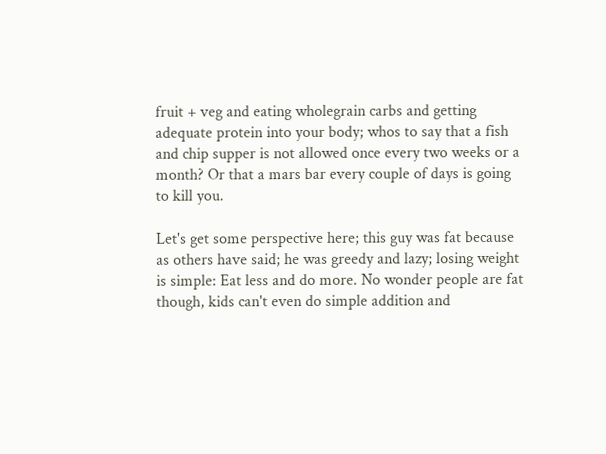fruit + veg and eating wholegrain carbs and getting adequate protein into your body; whos to say that a fish and chip supper is not allowed once every two weeks or a month? Or that a mars bar every couple of days is going to kill you.

Let's get some perspective here; this guy was fat because as others have said; he was greedy and lazy; losing weight is simple: Eat less and do more. No wonder people are fat though, kids can't even do simple addition and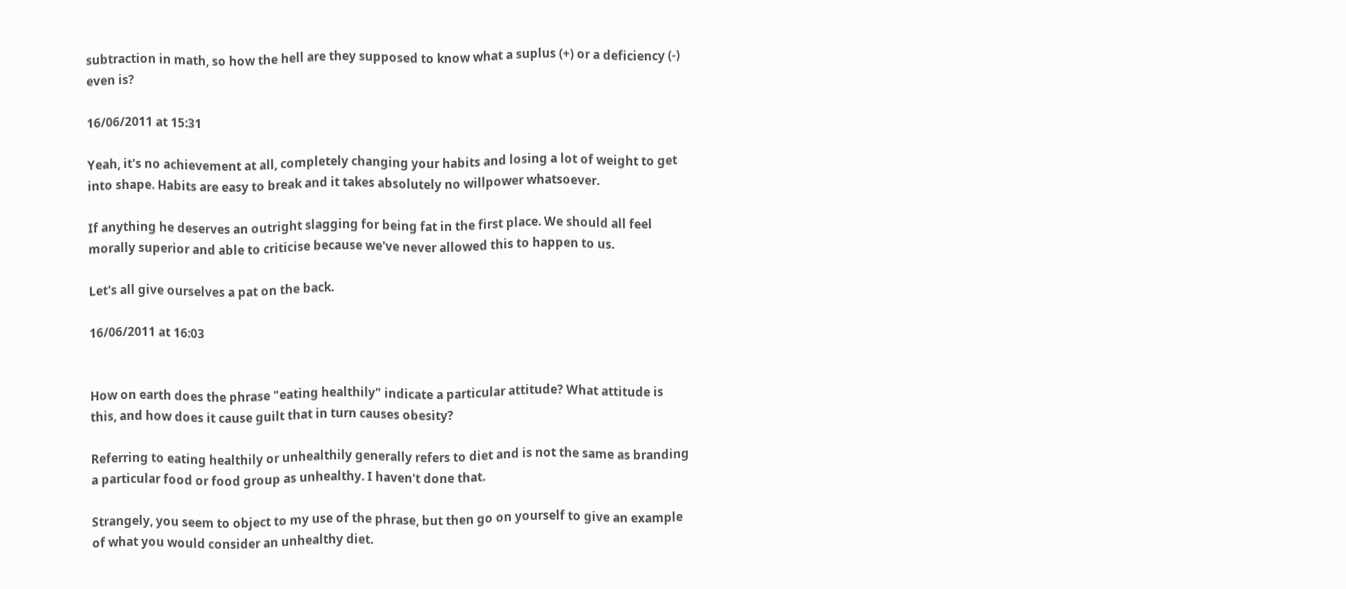subtraction in math, so how the hell are they supposed to know what a suplus (+) or a deficiency (-) even is?

16/06/2011 at 15:31

Yeah, it's no achievement at all, completely changing your habits and losing a lot of weight to get into shape. Habits are easy to break and it takes absolutely no willpower whatsoever.

If anything he deserves an outright slagging for being fat in the first place. We should all feel morally superior and able to criticise because we've never allowed this to happen to us.

Let's all give ourselves a pat on the back.

16/06/2011 at 16:03


How on earth does the phrase "eating healthily" indicate a particular attitude? What attitude is this, and how does it cause guilt that in turn causes obesity?

Referring to eating healthily or unhealthily generally refers to diet and is not the same as branding a particular food or food group as unhealthy. I haven't done that.

Strangely, you seem to object to my use of the phrase, but then go on yourself to give an example of what you would consider an unhealthy diet.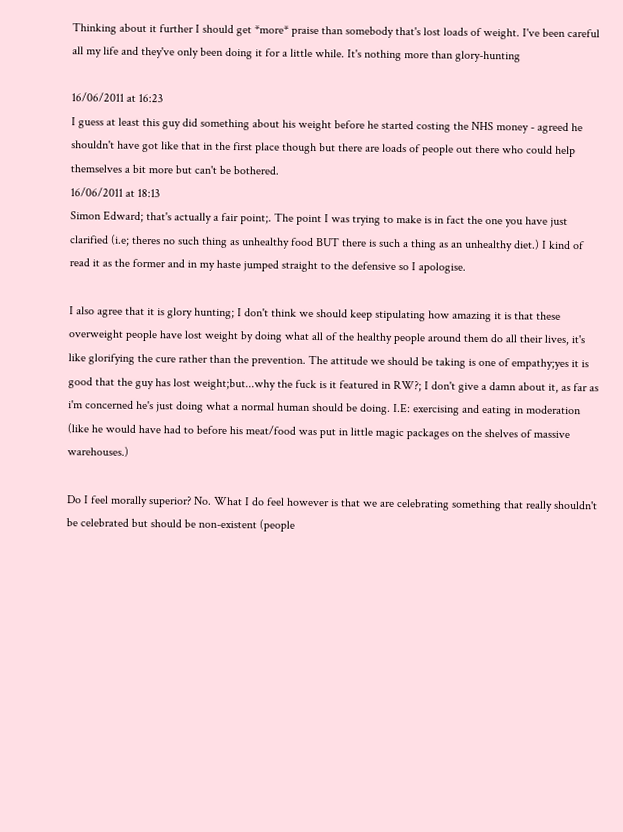Thinking about it further I should get *more* praise than somebody that's lost loads of weight. I've been careful all my life and they've only been doing it for a little while. It's nothing more than glory-hunting

16/06/2011 at 16:23
I guess at least this guy did something about his weight before he started costing the NHS money - agreed he shouldn't have got like that in the first place though but there are loads of people out there who could help themselves a bit more but can't be bothered.
16/06/2011 at 18:13
Simon Edward; that's actually a fair point;. The point I was trying to make is in fact the one you have just clarified (i.e; theres no such thing as unhealthy food BUT there is such a thing as an unhealthy diet.) I kind of read it as the former and in my haste jumped straight to the defensive so I apologise.

I also agree that it is glory hunting; I don't think we should keep stipulating how amazing it is that these overweight people have lost weight by doing what all of the healthy people around them do all their lives, it's like glorifying the cure rather than the prevention. The attitude we should be taking is one of empathy;yes it is good that the guy has lost weight;but...why the fuck is it featured in RW?; I don't give a damn about it, as far as i'm concerned he's just doing what a normal human should be doing. I.E: exercising and eating in moderation (like he would have had to before his meat/food was put in little magic packages on the shelves of massive warehouses.)

Do I feel morally superior? No. What I do feel however is that we are celebrating something that really shouldn't be celebrated but should be non-existent (people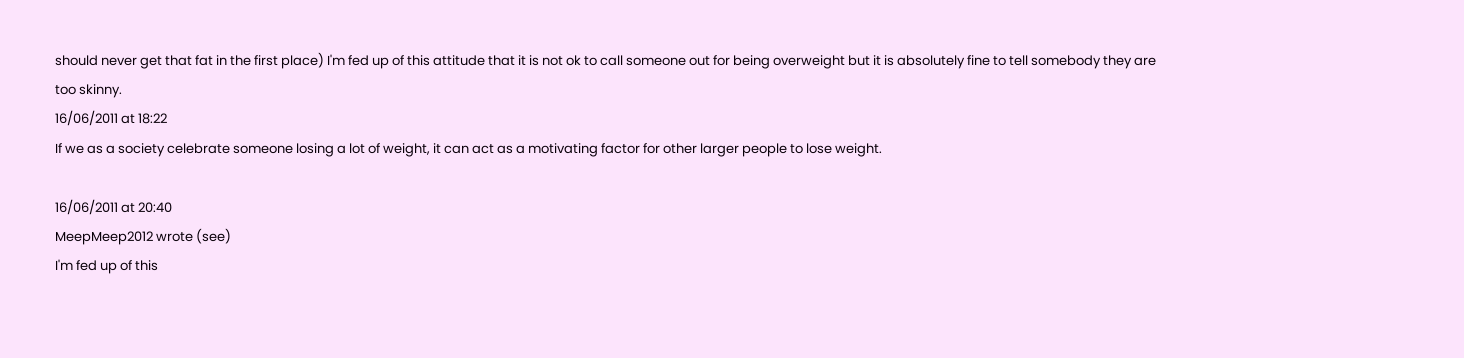should never get that fat in the first place) I'm fed up of this attitude that it is not ok to call someone out for being overweight but it is absolutely fine to tell somebody they are too skinny.
16/06/2011 at 18:22
If we as a society celebrate someone losing a lot of weight, it can act as a motivating factor for other larger people to lose weight.

16/06/2011 at 20:40
MeepMeep2012 wrote (see)
I'm fed up of this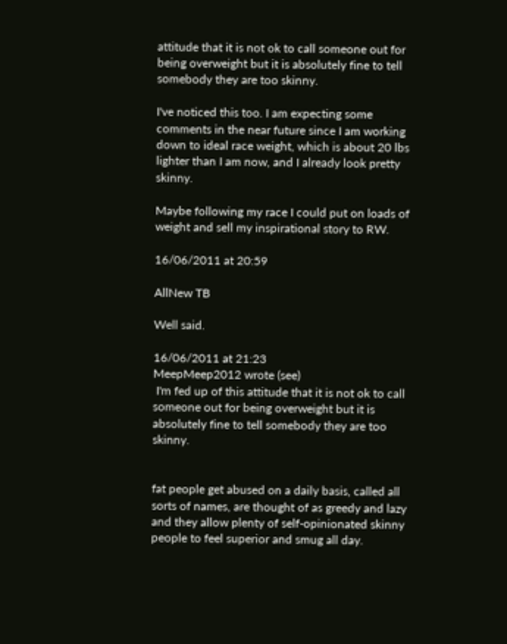attitude that it is not ok to call someone out for being overweight but it is absolutely fine to tell somebody they are too skinny.

I've noticed this too. I am expecting some comments in the near future since I am working down to ideal race weight, which is about 20 lbs lighter than I am now, and I already look pretty skinny.

Maybe following my race I could put on loads of weight and sell my inspirational story to RW.

16/06/2011 at 20:59

AllNew TB

Well said.

16/06/2011 at 21:23
MeepMeep2012 wrote (see)
 I'm fed up of this attitude that it is not ok to call someone out for being overweight but it is absolutely fine to tell somebody they are too skinny.


fat people get abused on a daily basis, called all sorts of names, are thought of as greedy and lazy and they allow plenty of self-opinionated skinny people to feel superior and smug all day.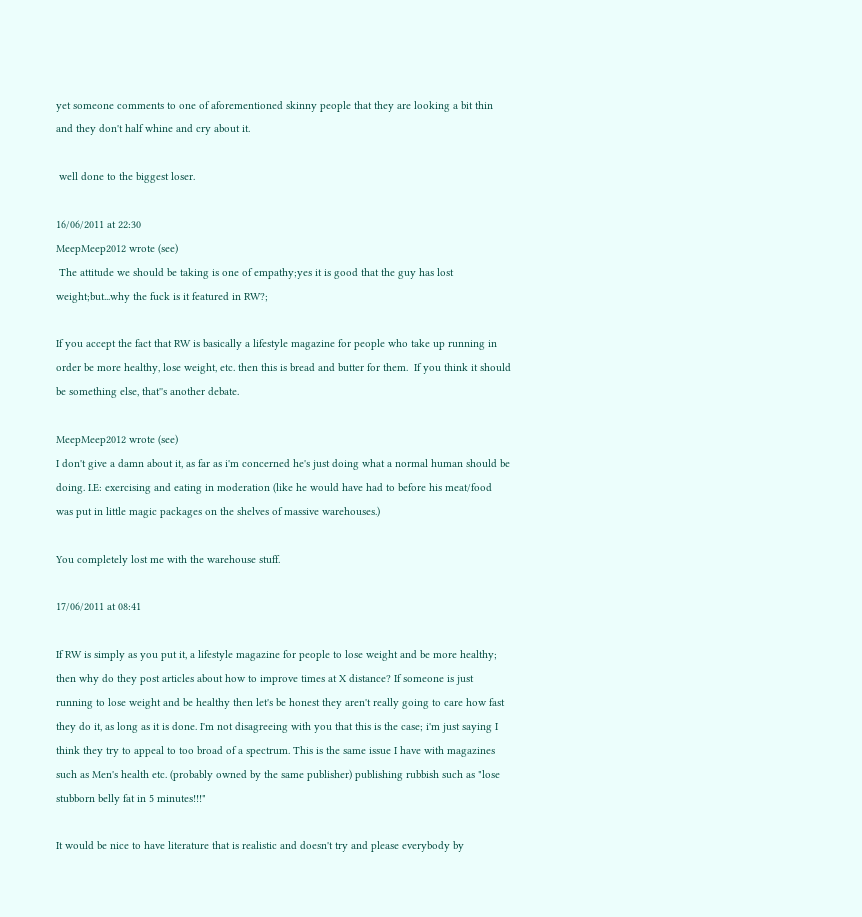yet someone comments to one of aforementioned skinny people that they are looking a bit thin and they don't half whine and cry about it.

 well done to the biggest loser.

16/06/2011 at 22:30
MeepMeep2012 wrote (see)
 The attitude we should be taking is one of empathy;yes it is good that the guy has lost weight;but...why the fuck is it featured in RW?;

If you accept the fact that RW is basically a lifestyle magazine for people who take up running in order be more healthy, lose weight, etc. then this is bread and butter for them.  If you think it should be something else, that''s another debate.

MeepMeep2012 wrote (see)
I don't give a damn about it, as far as i'm concerned he's just doing what a normal human should be doing. I.E: exercising and eating in moderation (like he would have had to before his meat/food was put in little magic packages on the shelves of massive warehouses.)

You completely lost me with the warehouse stuff.

17/06/2011 at 08:41

If RW is simply as you put it, a lifestyle magazine for people to lose weight and be more healthy; then why do they post articles about how to improve times at X distance? If someone is just running to lose weight and be healthy then let's be honest they aren't really going to care how fast they do it, as long as it is done. I'm not disagreeing with you that this is the case; i'm just saying I think they try to appeal to too broad of a spectrum. This is the same issue I have with magazines such as Men's health etc. (probably owned by the same publisher) publishing rubbish such as "lose stubborn belly fat in 5 minutes!!!"

It would be nice to have literature that is realistic and doesn't try and please everybody by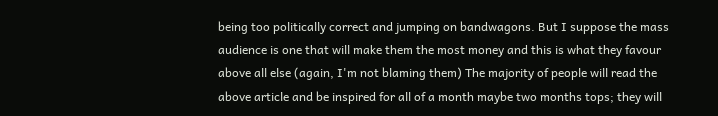being too politically correct and jumping on bandwagons. But I suppose the mass audience is one that will make them the most money and this is what they favour above all else (again, I'm not blaming them) The majority of people will read the above article and be inspired for all of a month maybe two months tops; they will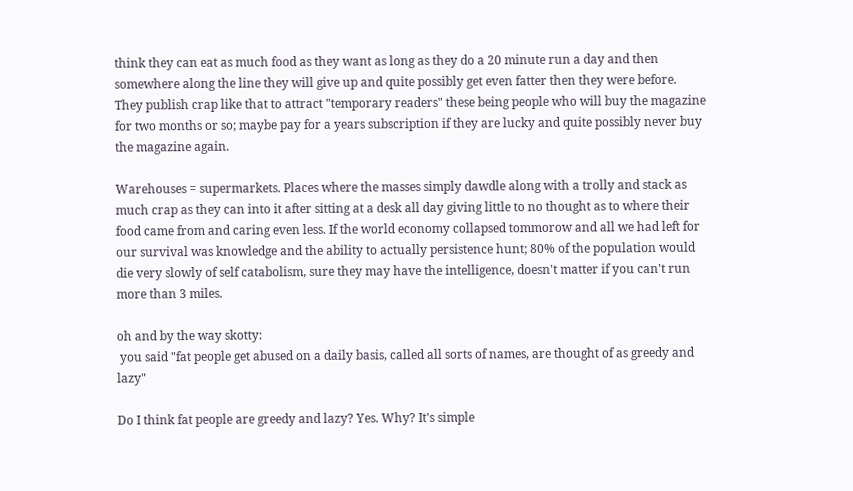think they can eat as much food as they want as long as they do a 20 minute run a day and then somewhere along the line they will give up and quite possibly get even fatter then they were before. They publish crap like that to attract "temporary readers" these being people who will buy the magazine for two months or so; maybe pay for a years subscription if they are lucky and quite possibly never buy the magazine again.

Warehouses = supermarkets. Places where the masses simply dawdle along with a trolly and stack as much crap as they can into it after sitting at a desk all day giving little to no thought as to where their food came from and caring even less. If the world economy collapsed tommorow and all we had left for our survival was knowledge and the ability to actually persistence hunt; 80% of the population would die very slowly of self catabolism, sure they may have the intelligence, doesn't matter if you can't run more than 3 miles.

oh and by the way skotty:
 you said "fat people get abused on a daily basis, called all sorts of names, are thought of as greedy and lazy"

Do I think fat people are greedy and lazy? Yes. Why? It's simple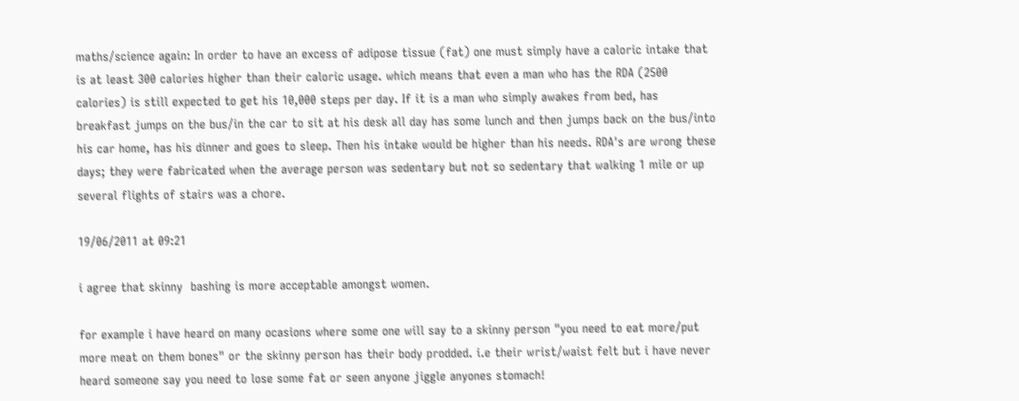maths/science again: In order to have an excess of adipose tissue (fat) one must simply have a caloric intake that is at least 300 calories higher than their caloric usage. which means that even a man who has the RDA (2500 calories) is still expected to get his 10,000 steps per day. If it is a man who simply awakes from bed, has breakfast jumps on the bus/in the car to sit at his desk all day has some lunch and then jumps back on the bus/into his car home, has his dinner and goes to sleep. Then his intake would be higher than his needs. RDA's are wrong these days; they were fabricated when the average person was sedentary but not so sedentary that walking 1 mile or up several flights of stairs was a chore.

19/06/2011 at 09:21

i agree that skinny  bashing is more acceptable amongst women.

for example i have heard on many ocasions where some one will say to a skinny person "you need to eat more/put more meat on them bones" or the skinny person has their body prodded. i.e their wrist/waist felt but i have never heard someone say you need to lose some fat or seen anyone jiggle anyones stomach!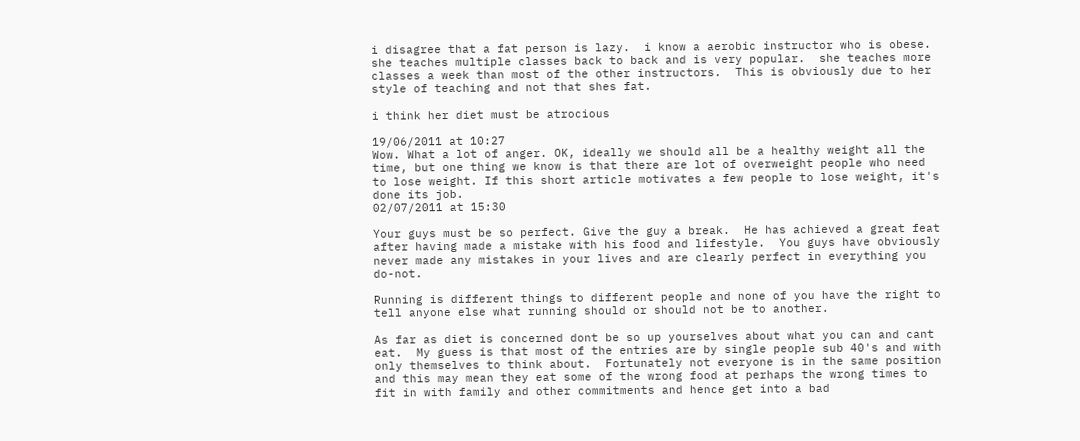i disagree that a fat person is lazy.  i know a aerobic instructor who is obese.  she teaches multiple classes back to back and is very popular.  she teaches more classes a week than most of the other instructors.  This is obviously due to her style of teaching and not that shes fat.

i think her diet must be atrocious

19/06/2011 at 10:27
Wow. What a lot of anger. OK, ideally we should all be a healthy weight all the time, but one thing we know is that there are lot of overweight people who need to lose weight. If this short article motivates a few people to lose weight, it's done its job.
02/07/2011 at 15:30

Your guys must be so perfect. Give the guy a break.  He has achieved a great feat after having made a mistake with his food and lifestyle.  You guys have obviously never made any mistakes in your lives and are clearly perfect in everything you do-not.

Running is different things to different people and none of you have the right to tell anyone else what running should or should not be to another.

As far as diet is concerned dont be so up yourselves about what you can and cant eat.  My guess is that most of the entries are by single people sub 40's and with only themselves to think about.  Fortunately not everyone is in the same position and this may mean they eat some of the wrong food at perhaps the wrong times to fit in with family and other commitments and hence get into a bad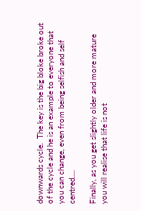downwards cycle.  The key is the big bloke broke out of the cycle and he is an example to everyone that you can change, even from being selfish and self centred....

Finally, as you get slightly older and more mature you will realise that life is not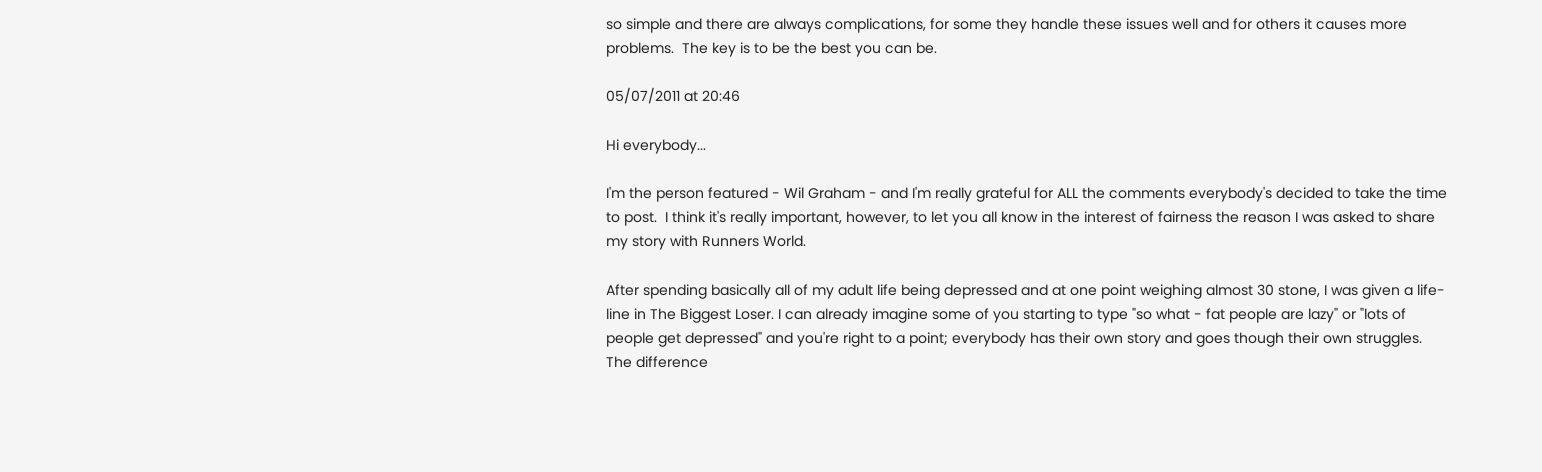so simple and there are always complications, for some they handle these issues well and for others it causes more problems.  The key is to be the best you can be.

05/07/2011 at 20:46

Hi everybody...

I'm the person featured - Wil Graham - and I'm really grateful for ALL the comments everybody's decided to take the time to post.  I think it's really important, however, to let you all know in the interest of fairness the reason I was asked to share my story with Runners World.

After spending basically all of my adult life being depressed and at one point weighing almost 30 stone, I was given a life-line in The Biggest Loser. I can already imagine some of you starting to type "so what - fat people are lazy" or "lots of people get depressed" and you're right to a point; everybody has their own story and goes though their own struggles. The difference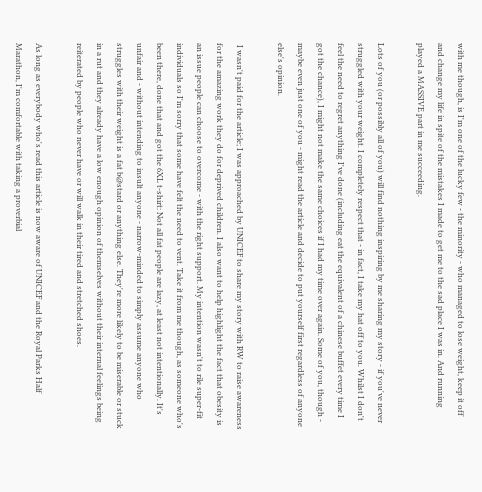with me though, is I'm one of the lucky few - the minority - who managed to lose weight, keep it off and change my life in spite of the mistakes I made to get me to the sad place I was in. And running played a MASSIVE part in me succeeding.

Lots of you (or possibly all of you) will find nothing inspiring by me sharing my story - if you've never struggled with your weight. I completely respect that - in fact, I take my hat off to you. Whilst I don't feel the need to regret anything I've done (including eat the equivalent of a chinese buffet every time I got the chance), I might not make the same choices if I had my time over again. Some of you, though - maybe even just one of you - might read the article and decide to put yourself first regardless of anyone else's opinion.

 I wasn't paid for the article; I was approached by UNICEF to share my story with RW to raise awareness for the amazing work they do for deprived children. I also want to help highlight the fact that obesity is an issue people can choose to overcome - with the right support. My intention wasn't to rile super-fit individuals so I'm sorry that some have felt the need to vent. Take it from me though, as someone who's been there, done that and got the 6XL t-shirt: Not all fat people are lazy, at least not intentionally. It's unfair and - without intending to insult anyone - narrow-minded to simply assume anyone who struggles with their weight is a fat b@stard or anything else. They're more likely to be miserable or stuck in a rut and they already have a low enough opinion of themselves without their internal feelings being reiterated by people who never have or will walk in their tired and stretched shoes.

As long as everybody who's read this article is now aware of UNICEF and the Royal Parks Half Marathon, I'm comfortable with taking a proverbial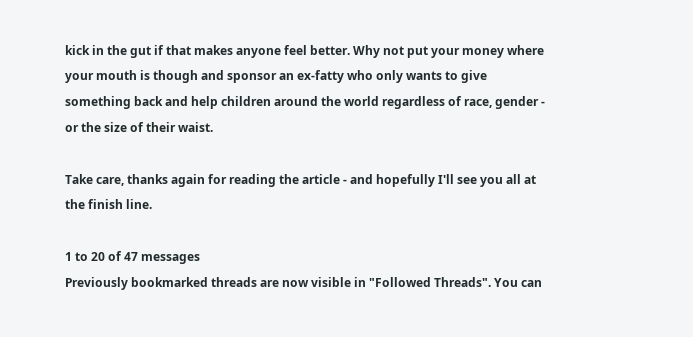kick in the gut if that makes anyone feel better. Why not put your money where your mouth is though and sponsor an ex-fatty who only wants to give something back and help children around the world regardless of race, gender - or the size of their waist.

Take care, thanks again for reading the article - and hopefully I'll see you all at the finish line.

1 to 20 of 47 messages
Previously bookmarked threads are now visible in "Followed Threads". You can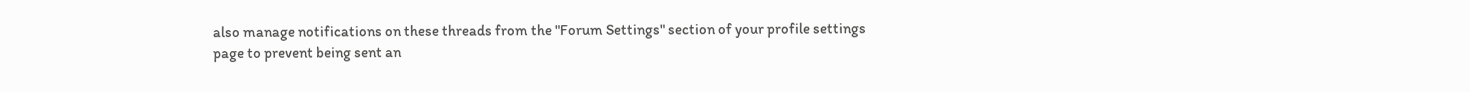also manage notifications on these threads from the "Forum Settings" section of your profile settings page to prevent being sent an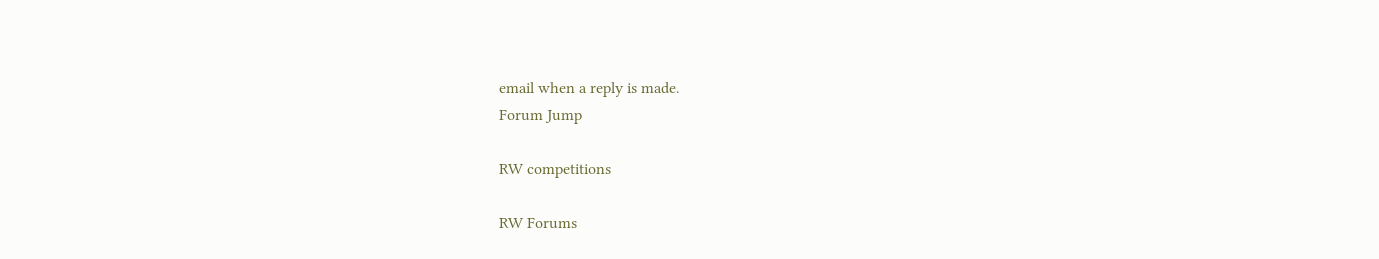email when a reply is made.
Forum Jump

RW competitions

RW Forums